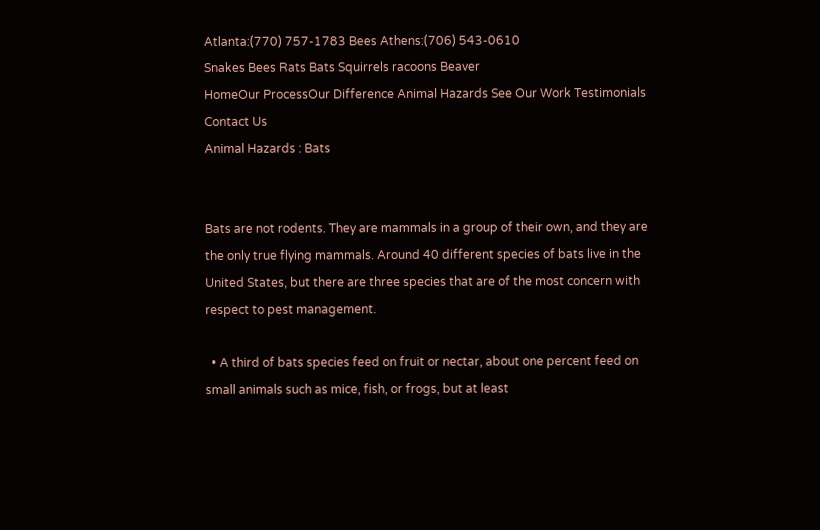Atlanta:(770) 757-1783 Bees Athens:(706) 543-0610
Snakes Bees Rats Bats Squirrels racoons Beaver
HomeOur ProcessOur Difference Animal Hazards See Our Work Testimonials Contact Us
Animal Hazards : Bats


Bats are not rodents. They are mammals in a group of their own, and they are the only true flying mammals. Around 40 different species of bats live in the United States, but there are three species that are of the most concern with respect to pest management.

  • A third of bats species feed on fruit or nectar, about one percent feed on small animals such as mice, fish, or frogs, but at least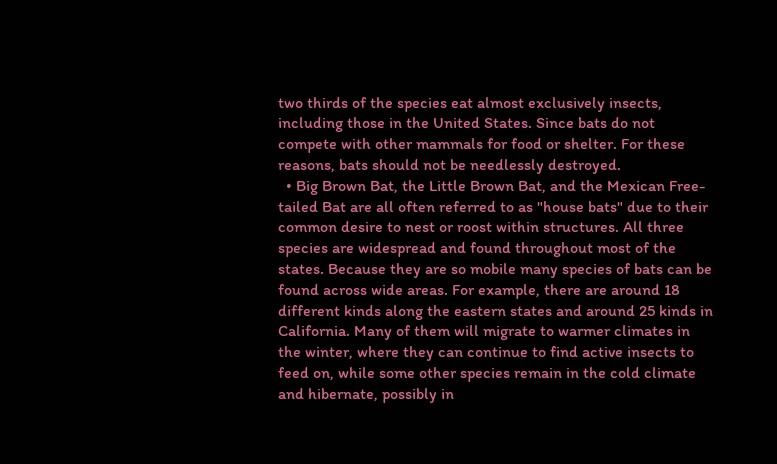two thirds of the species eat almost exclusively insects, including those in the United States. Since bats do not compete with other mammals for food or shelter. For these reasons, bats should not be needlessly destroyed.
  • Big Brown Bat, the Little Brown Bat, and the Mexican Free-tailed Bat are all often referred to as "house bats" due to their common desire to nest or roost within structures. All three species are widespread and found throughout most of the states. Because they are so mobile many species of bats can be found across wide areas. For example, there are around 18 different kinds along the eastern states and around 25 kinds in California. Many of them will migrate to warmer climates in the winter, where they can continue to find active insects to feed on, while some other species remain in the cold climate and hibernate, possibly in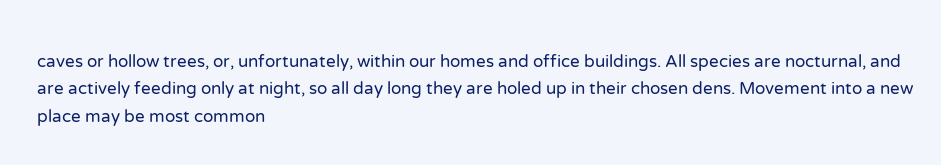caves or hollow trees, or, unfortunately, within our homes and office buildings. All species are nocturnal, and are actively feeding only at night, so all day long they are holed up in their chosen dens. Movement into a new place may be most common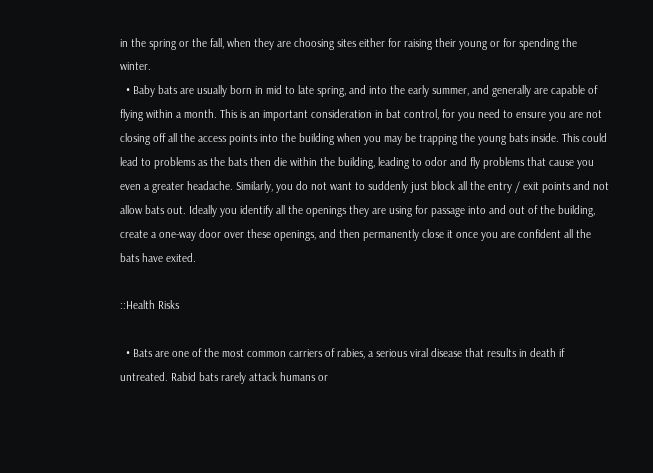in the spring or the fall, when they are choosing sites either for raising their young or for spending the winter.
  • Baby bats are usually born in mid to late spring, and into the early summer, and generally are capable of flying within a month. This is an important consideration in bat control, for you need to ensure you are not closing off all the access points into the building when you may be trapping the young bats inside. This could lead to problems as the bats then die within the building, leading to odor and fly problems that cause you even a greater headache. Similarly, you do not want to suddenly just block all the entry / exit points and not allow bats out. Ideally you identify all the openings they are using for passage into and out of the building, create a one-way door over these openings, and then permanently close it once you are confident all the bats have exited.

::Health Risks

  • Bats are one of the most common carriers of rabies, a serious viral disease that results in death if untreated. Rabid bats rarely attack humans or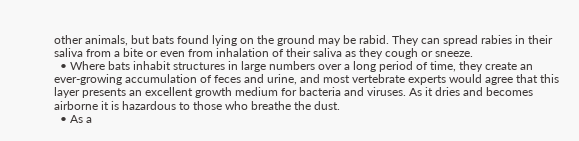other animals, but bats found lying on the ground may be rabid. They can spread rabies in their saliva from a bite or even from inhalation of their saliva as they cough or sneeze.
  • Where bats inhabit structures in large numbers over a long period of time, they create an ever-growing accumulation of feces and urine, and most vertebrate experts would agree that this layer presents an excellent growth medium for bacteria and viruses. As it dries and becomes airborne it is hazardous to those who breathe the dust.
  • As a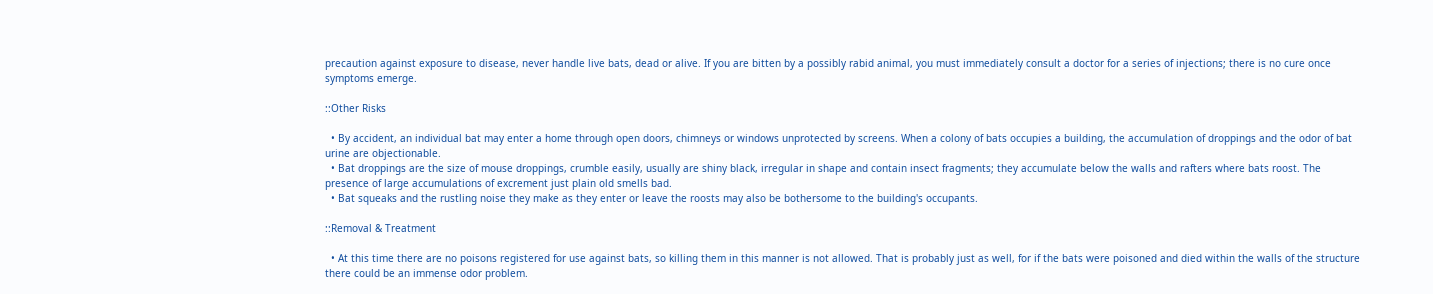precaution against exposure to disease, never handle live bats, dead or alive. If you are bitten by a possibly rabid animal, you must immediately consult a doctor for a series of injections; there is no cure once symptoms emerge.

::Other Risks

  • By accident, an individual bat may enter a home through open doors, chimneys or windows unprotected by screens. When a colony of bats occupies a building, the accumulation of droppings and the odor of bat urine are objectionable.
  • Bat droppings are the size of mouse droppings, crumble easily, usually are shiny black, irregular in shape and contain insect fragments; they accumulate below the walls and rafters where bats roost. The presence of large accumulations of excrement just plain old smells bad.
  • Bat squeaks and the rustling noise they make as they enter or leave the roosts may also be bothersome to the building's occupants.

::Removal & Treatment

  • At this time there are no poisons registered for use against bats, so killing them in this manner is not allowed. That is probably just as well, for if the bats were poisoned and died within the walls of the structure there could be an immense odor problem.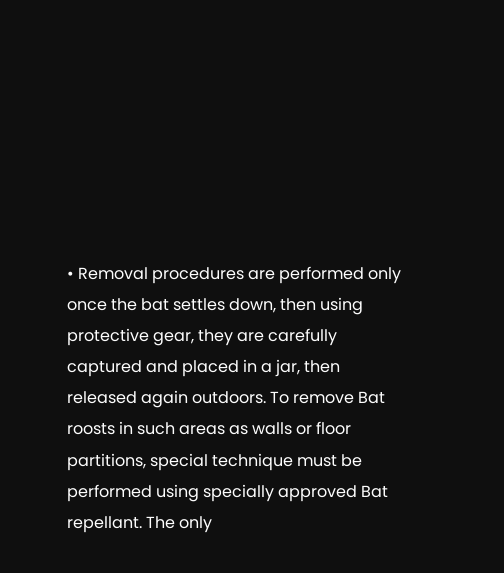• Removal procedures are performed only once the bat settles down, then using protective gear, they are carefully captured and placed in a jar, then released again outdoors. To remove Bat roosts in such areas as walls or floor partitions, special technique must be performed using specially approved Bat repellant. The only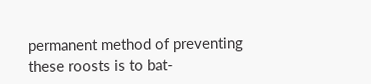permanent method of preventing these roosts is to bat-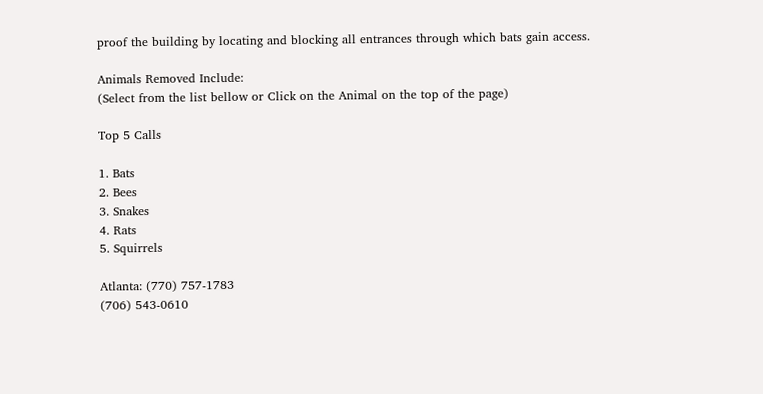proof the building by locating and blocking all entrances through which bats gain access.

Animals Removed Include:
(Select from the list bellow or Click on the Animal on the top of the page)

Top 5 Calls

1. Bats
2. Bees
3. Snakes
4. Rats
5. Squirrels

Atlanta: (770) 757-1783
(706) 543-0610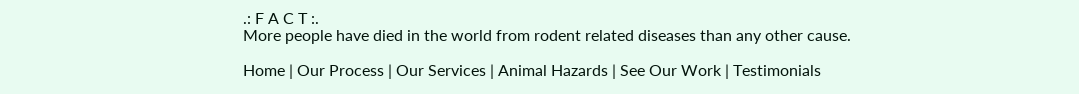.: F A C T :.
More people have died in the world from rodent related diseases than any other cause.

Home | Our Process | Our Services | Animal Hazards | See Our Work | Testimonials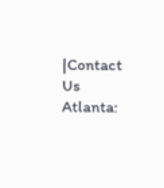|Contact Us
Atlanta: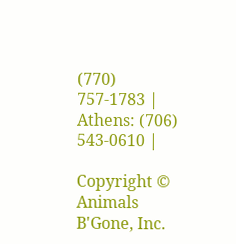(770) 757-1783 | Athens: (706) 543-0610 |

Copyright © Animals B'Gone, Inc.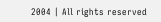2004 | All rights reserved